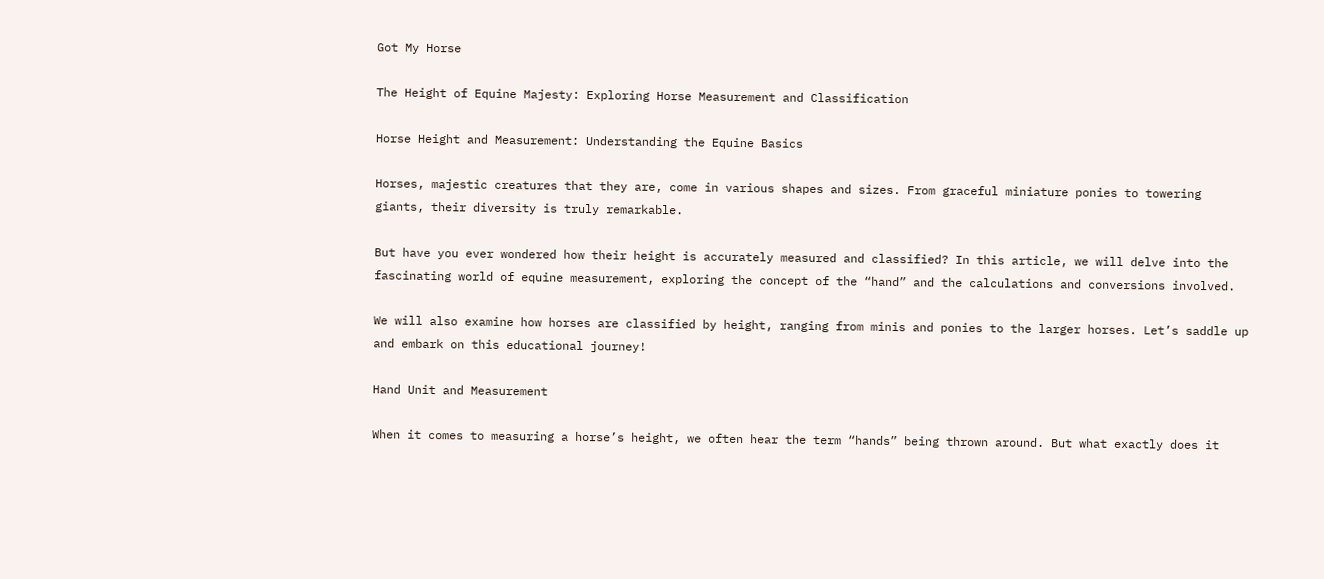Got My Horse

The Height of Equine Majesty: Exploring Horse Measurement and Classification

Horse Height and Measurement: Understanding the Equine Basics

Horses, majestic creatures that they are, come in various shapes and sizes. From graceful miniature ponies to towering giants, their diversity is truly remarkable.

But have you ever wondered how their height is accurately measured and classified? In this article, we will delve into the fascinating world of equine measurement, exploring the concept of the “hand” and the calculations and conversions involved.

We will also examine how horses are classified by height, ranging from minis and ponies to the larger horses. Let’s saddle up and embark on this educational journey!

Hand Unit and Measurement

When it comes to measuring a horse’s height, we often hear the term “hands” being thrown around. But what exactly does it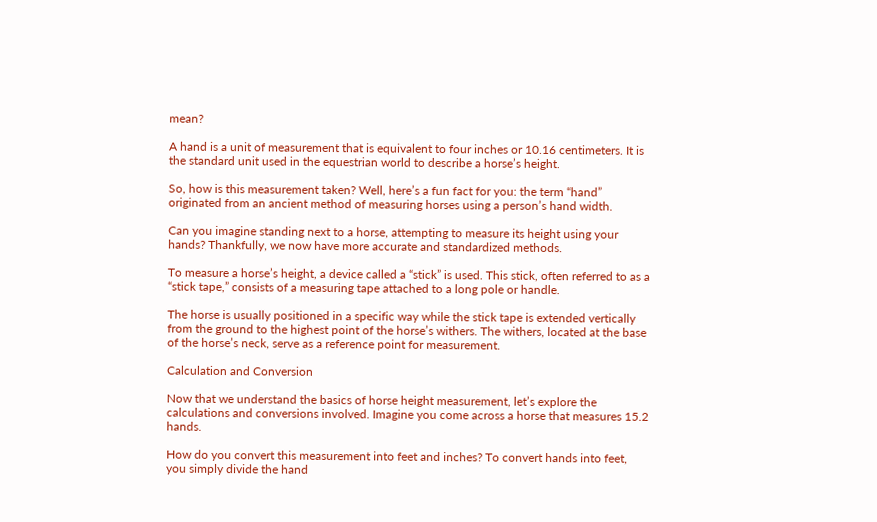mean?

A hand is a unit of measurement that is equivalent to four inches or 10.16 centimeters. It is the standard unit used in the equestrian world to describe a horse’s height.

So, how is this measurement taken? Well, here’s a fun fact for you: the term “hand” originated from an ancient method of measuring horses using a person’s hand width.

Can you imagine standing next to a horse, attempting to measure its height using your hands? Thankfully, we now have more accurate and standardized methods.

To measure a horse’s height, a device called a “stick” is used. This stick, often referred to as a “stick tape,” consists of a measuring tape attached to a long pole or handle.

The horse is usually positioned in a specific way while the stick tape is extended vertically from the ground to the highest point of the horse’s withers. The withers, located at the base of the horse’s neck, serve as a reference point for measurement.

Calculation and Conversion

Now that we understand the basics of horse height measurement, let’s explore the calculations and conversions involved. Imagine you come across a horse that measures 15.2 hands.

How do you convert this measurement into feet and inches? To convert hands into feet, you simply divide the hand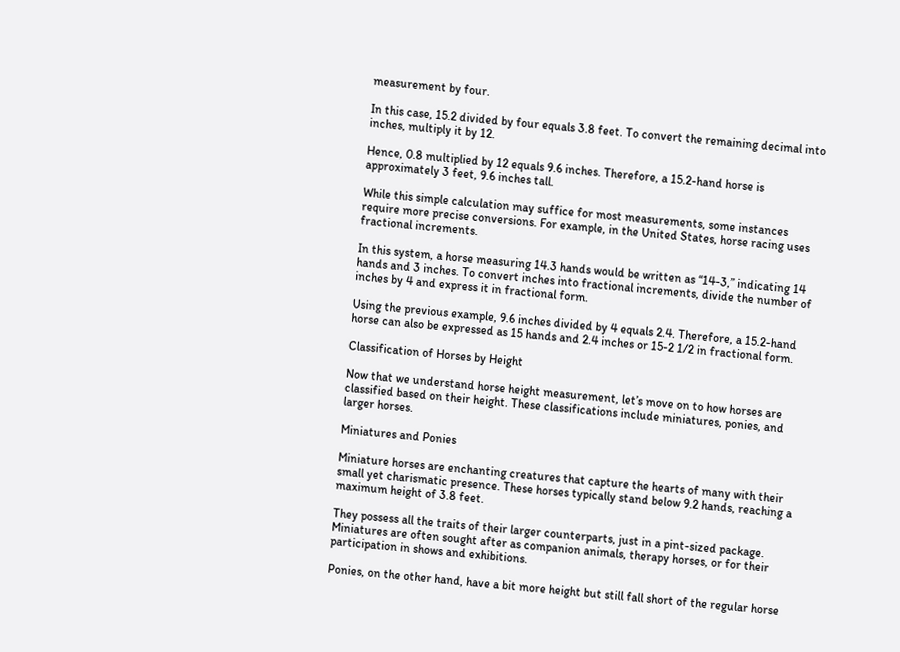measurement by four.

In this case, 15.2 divided by four equals 3.8 feet. To convert the remaining decimal into inches, multiply it by 12.

Hence, 0.8 multiplied by 12 equals 9.6 inches. Therefore, a 15.2-hand horse is approximately 3 feet, 9.6 inches tall.

While this simple calculation may suffice for most measurements, some instances require more precise conversions. For example, in the United States, horse racing uses fractional increments.

In this system, a horse measuring 14.3 hands would be written as “14-3,” indicating 14 hands and 3 inches. To convert inches into fractional increments, divide the number of inches by 4 and express it in fractional form.

Using the previous example, 9.6 inches divided by 4 equals 2.4. Therefore, a 15.2-hand horse can also be expressed as 15 hands and 2.4 inches or 15-2 1/2 in fractional form.

Classification of Horses by Height

Now that we understand horse height measurement, let’s move on to how horses are classified based on their height. These classifications include miniatures, ponies, and larger horses.

Miniatures and Ponies

Miniature horses are enchanting creatures that capture the hearts of many with their small yet charismatic presence. These horses typically stand below 9.2 hands, reaching a maximum height of 3.8 feet.

They possess all the traits of their larger counterparts, just in a pint-sized package. Miniatures are often sought after as companion animals, therapy horses, or for their participation in shows and exhibitions.

Ponies, on the other hand, have a bit more height but still fall short of the regular horse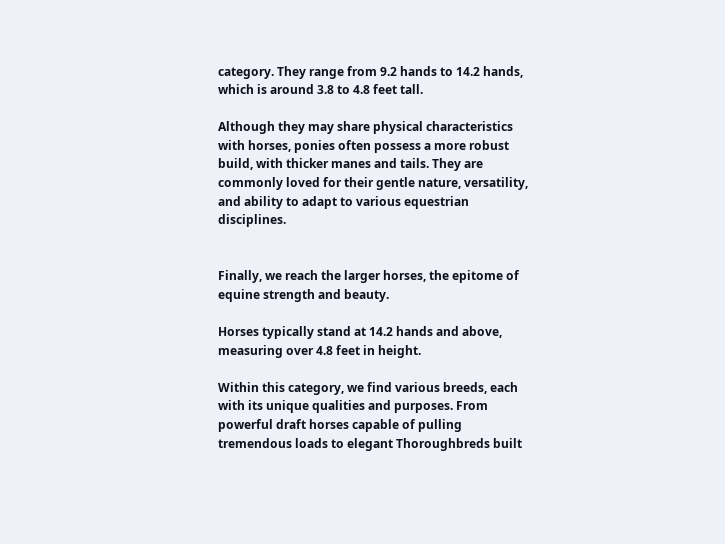category. They range from 9.2 hands to 14.2 hands, which is around 3.8 to 4.8 feet tall.

Although they may share physical characteristics with horses, ponies often possess a more robust build, with thicker manes and tails. They are commonly loved for their gentle nature, versatility, and ability to adapt to various equestrian disciplines.


Finally, we reach the larger horses, the epitome of equine strength and beauty.

Horses typically stand at 14.2 hands and above, measuring over 4.8 feet in height.

Within this category, we find various breeds, each with its unique qualities and purposes. From powerful draft horses capable of pulling tremendous loads to elegant Thoroughbreds built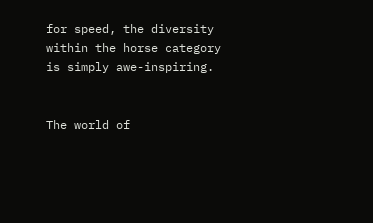for speed, the diversity within the horse category is simply awe-inspiring.


The world of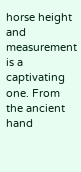horse height and measurement is a captivating one. From the ancient hand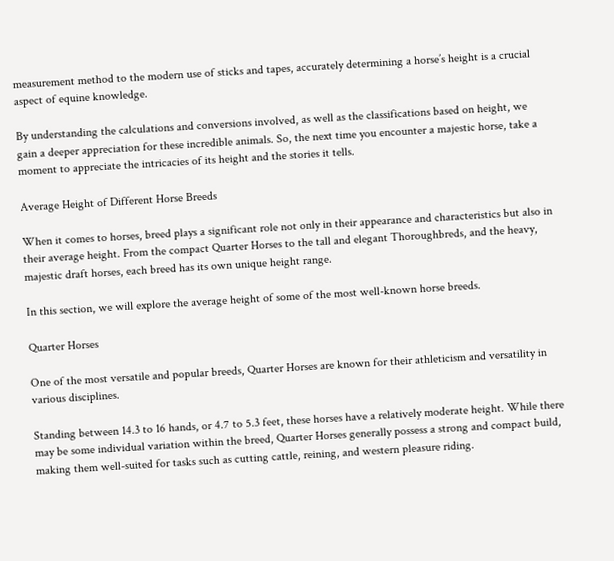measurement method to the modern use of sticks and tapes, accurately determining a horse’s height is a crucial aspect of equine knowledge.

By understanding the calculations and conversions involved, as well as the classifications based on height, we gain a deeper appreciation for these incredible animals. So, the next time you encounter a majestic horse, take a moment to appreciate the intricacies of its height and the stories it tells.

Average Height of Different Horse Breeds

When it comes to horses, breed plays a significant role not only in their appearance and characteristics but also in their average height. From the compact Quarter Horses to the tall and elegant Thoroughbreds, and the heavy, majestic draft horses, each breed has its own unique height range.

In this section, we will explore the average height of some of the most well-known horse breeds.

Quarter Horses

One of the most versatile and popular breeds, Quarter Horses are known for their athleticism and versatility in various disciplines.

Standing between 14.3 to 16 hands, or 4.7 to 5.3 feet, these horses have a relatively moderate height. While there may be some individual variation within the breed, Quarter Horses generally possess a strong and compact build, making them well-suited for tasks such as cutting cattle, reining, and western pleasure riding.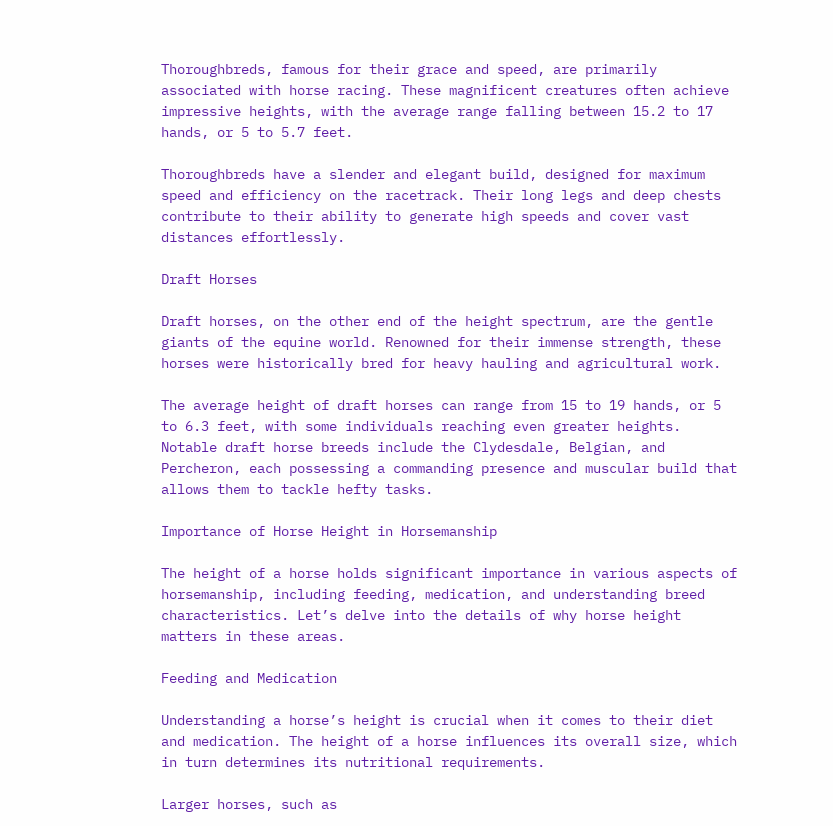Thoroughbreds, famous for their grace and speed, are primarily associated with horse racing. These magnificent creatures often achieve impressive heights, with the average range falling between 15.2 to 17 hands, or 5 to 5.7 feet.

Thoroughbreds have a slender and elegant build, designed for maximum speed and efficiency on the racetrack. Their long legs and deep chests contribute to their ability to generate high speeds and cover vast distances effortlessly.

Draft Horses

Draft horses, on the other end of the height spectrum, are the gentle giants of the equine world. Renowned for their immense strength, these horses were historically bred for heavy hauling and agricultural work.

The average height of draft horses can range from 15 to 19 hands, or 5 to 6.3 feet, with some individuals reaching even greater heights. Notable draft horse breeds include the Clydesdale, Belgian, and Percheron, each possessing a commanding presence and muscular build that allows them to tackle hefty tasks.

Importance of Horse Height in Horsemanship

The height of a horse holds significant importance in various aspects of horsemanship, including feeding, medication, and understanding breed characteristics. Let’s delve into the details of why horse height matters in these areas.

Feeding and Medication

Understanding a horse’s height is crucial when it comes to their diet and medication. The height of a horse influences its overall size, which in turn determines its nutritional requirements.

Larger horses, such as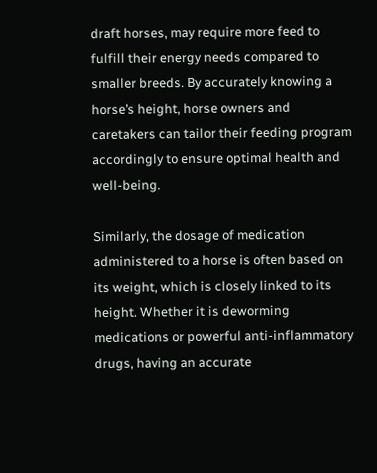draft horses, may require more feed to fulfill their energy needs compared to smaller breeds. By accurately knowing a horse’s height, horse owners and caretakers can tailor their feeding program accordingly to ensure optimal health and well-being.

Similarly, the dosage of medication administered to a horse is often based on its weight, which is closely linked to its height. Whether it is deworming medications or powerful anti-inflammatory drugs, having an accurate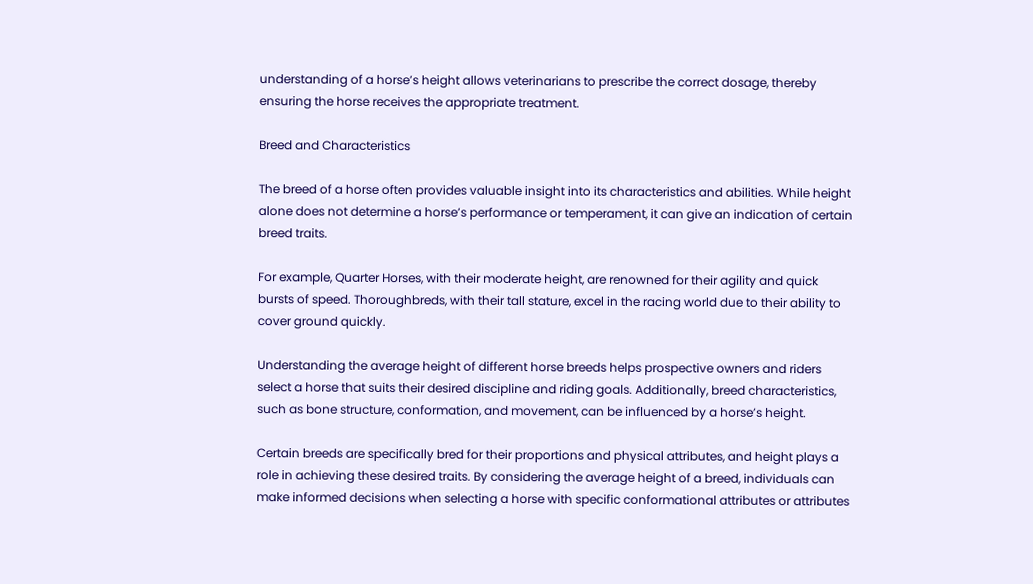understanding of a horse’s height allows veterinarians to prescribe the correct dosage, thereby ensuring the horse receives the appropriate treatment.

Breed and Characteristics

The breed of a horse often provides valuable insight into its characteristics and abilities. While height alone does not determine a horse’s performance or temperament, it can give an indication of certain breed traits.

For example, Quarter Horses, with their moderate height, are renowned for their agility and quick bursts of speed. Thoroughbreds, with their tall stature, excel in the racing world due to their ability to cover ground quickly.

Understanding the average height of different horse breeds helps prospective owners and riders select a horse that suits their desired discipline and riding goals. Additionally, breed characteristics, such as bone structure, conformation, and movement, can be influenced by a horse’s height.

Certain breeds are specifically bred for their proportions and physical attributes, and height plays a role in achieving these desired traits. By considering the average height of a breed, individuals can make informed decisions when selecting a horse with specific conformational attributes or attributes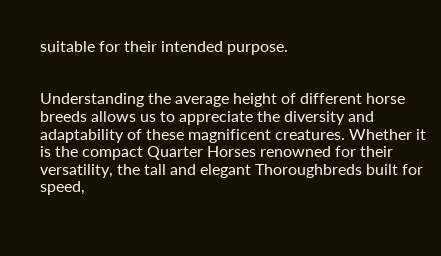suitable for their intended purpose.


Understanding the average height of different horse breeds allows us to appreciate the diversity and adaptability of these magnificent creatures. Whether it is the compact Quarter Horses renowned for their versatility, the tall and elegant Thoroughbreds built for speed,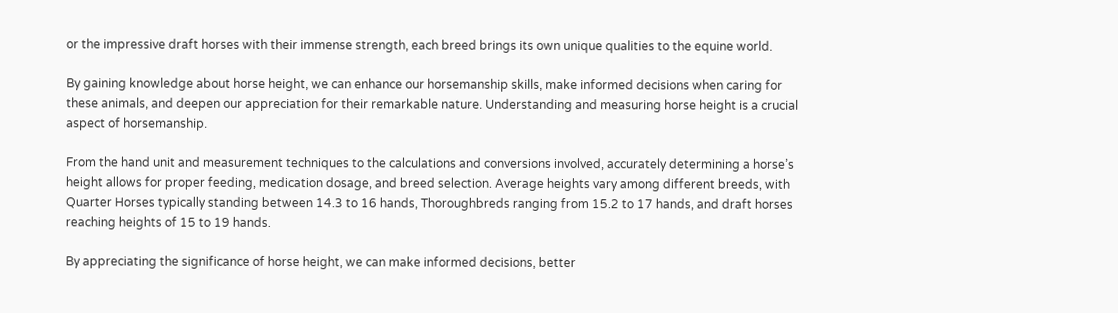or the impressive draft horses with their immense strength, each breed brings its own unique qualities to the equine world.

By gaining knowledge about horse height, we can enhance our horsemanship skills, make informed decisions when caring for these animals, and deepen our appreciation for their remarkable nature. Understanding and measuring horse height is a crucial aspect of horsemanship.

From the hand unit and measurement techniques to the calculations and conversions involved, accurately determining a horse’s height allows for proper feeding, medication dosage, and breed selection. Average heights vary among different breeds, with Quarter Horses typically standing between 14.3 to 16 hands, Thoroughbreds ranging from 15.2 to 17 hands, and draft horses reaching heights of 15 to 19 hands.

By appreciating the significance of horse height, we can make informed decisions, better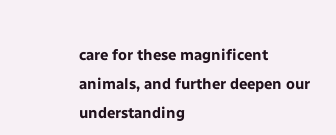care for these magnificent animals, and further deepen our understanding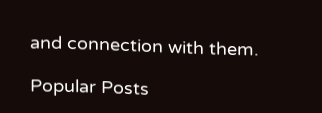and connection with them.

Popular Posts